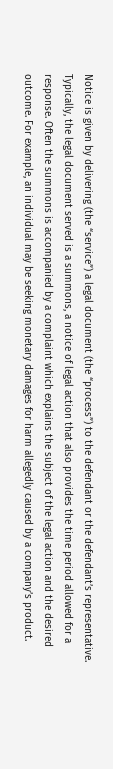Notice is given by delivering (the “service”) a legal document (the “process”) to the defendant or the defendant’s representative. Typically, the legal document served is a summons, a notice of legal action that also provides the time period allowed for a response. Often the summons is accompanied by a complaint which explains the subject of the legal action and the desired outcome. For example, an individual may be seeking monetary damages for harm allegedly caused by a company’s product.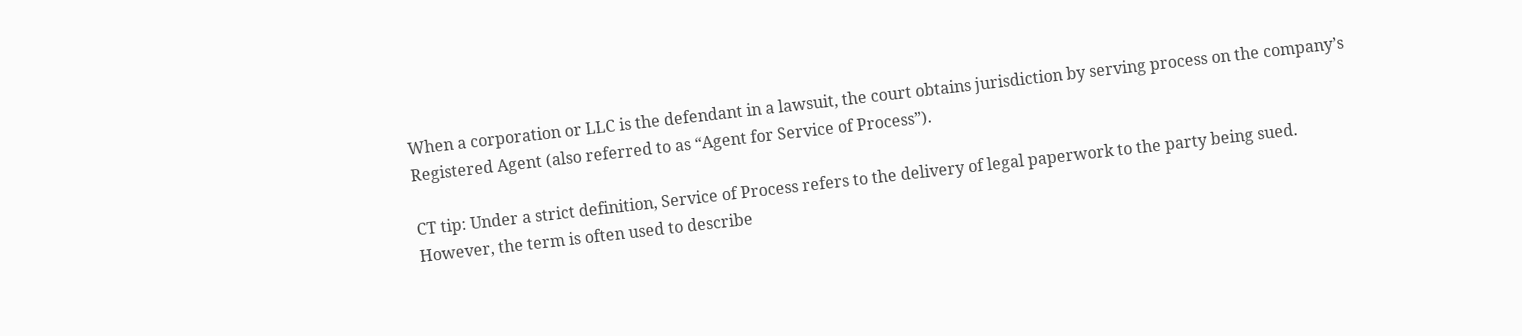When a corporation or LLC is the defendant in a lawsuit, the court obtains jurisdiction by serving process on the company’s Registered Agent (also referred to as “Agent for Service of Process”).

CT tip: Under a strict definition, Service of Process refers to the delivery of legal paperwork to the party being sued. However, the term is often used to describe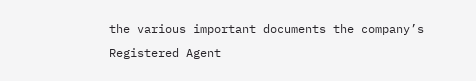the various important documents the company’s Registered Agent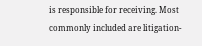is responsible for receiving. Most commonly included are litigation-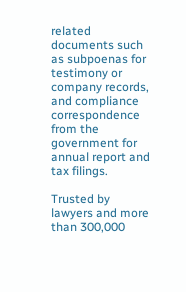related documents such as subpoenas for testimony or company records, and compliance correspondence from the government for annual report and tax filings.

Trusted by lawyers and more than 300,000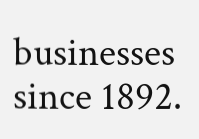businesses since 1892.